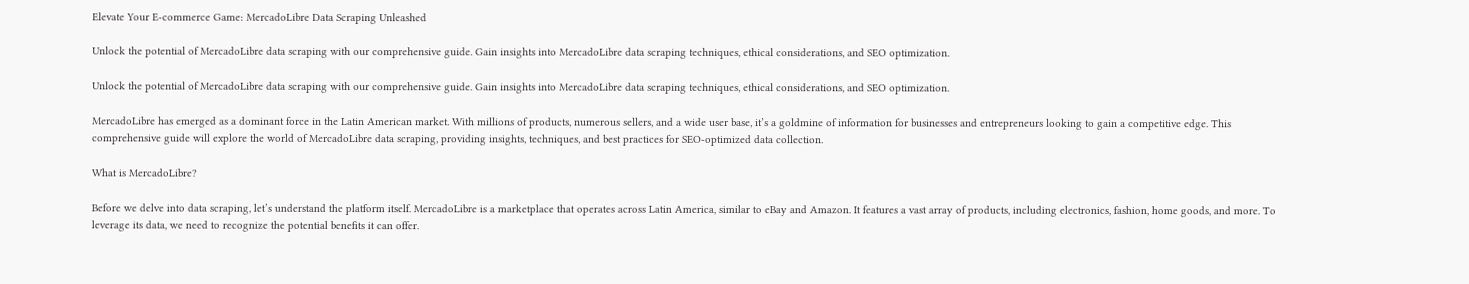Elevate Your E-commerce Game: MercadoLibre Data Scraping Unleashed

Unlock the potential of MercadoLibre data scraping with our comprehensive guide. Gain insights into MercadoLibre data scraping techniques, ethical considerations, and SEO optimization.

Unlock the potential of MercadoLibre data scraping with our comprehensive guide. Gain insights into MercadoLibre data scraping techniques, ethical considerations, and SEO optimization.

MercadoLibre has emerged as a dominant force in the Latin American market. With millions of products, numerous sellers, and a wide user base, it’s a goldmine of information for businesses and entrepreneurs looking to gain a competitive edge. This comprehensive guide will explore the world of MercadoLibre data scraping, providing insights, techniques, and best practices for SEO-optimized data collection.

What is MercadoLibre?

Before we delve into data scraping, let’s understand the platform itself. MercadoLibre is a marketplace that operates across Latin America, similar to eBay and Amazon. It features a vast array of products, including electronics, fashion, home goods, and more. To leverage its data, we need to recognize the potential benefits it can offer.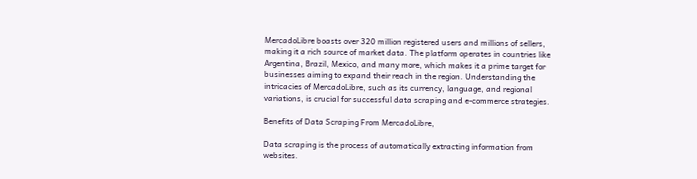MercadoLibre boasts over 320 million registered users and millions of sellers, making it a rich source of market data. The platform operates in countries like Argentina, Brazil, Mexico, and many more, which makes it a prime target for businesses aiming to expand their reach in the region. Understanding the intricacies of MercadoLibre, such as its currency, language, and regional variations, is crucial for successful data scraping and e-commerce strategies.

Benefits of Data Scraping From MercadoLibre,

Data scraping is the process of automatically extracting information from websites.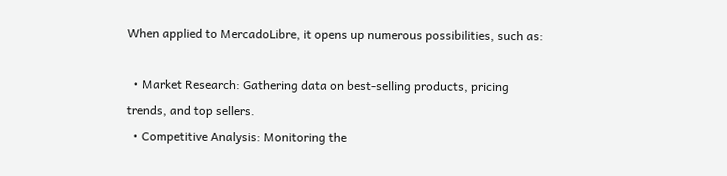When applied to MercadoLibre, it opens up numerous possibilities, such as:

  • Market Research: Gathering data on best-selling products, pricing trends, and top sellers.
  • Competitive Analysis: Monitoring the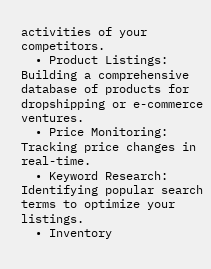activities of your competitors.
  • Product Listings: Building a comprehensive database of products for dropshipping or e-commerce ventures.
  • Price Monitoring: Tracking price changes in real-time.
  • Keyword Research: Identifying popular search terms to optimize your listings.
  • Inventory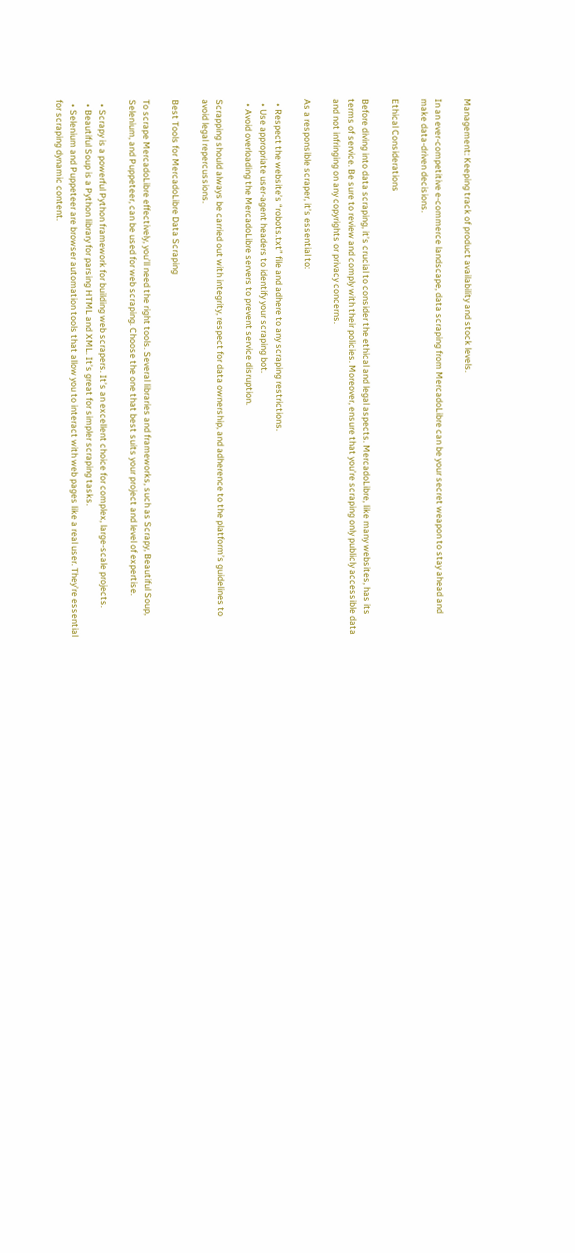Management: Keeping track of product availability and stock levels.

In an ever-competitive e-commerce landscape, data scraping from MercadoLibre can be your secret weapon to stay ahead and make data-driven decisions.

Ethical Considerations

Before diving into data scraping, it’s crucial to consider the ethical and legal aspects. MercadoLibre, like many websites, has its terms of service. Be sure to review and comply with their policies. Moreover, ensure that you’re scraping only publicly accessible data and not infringing on any copyrights or privacy concerns.

As a responsible scraper, it’s essential to:

  • Respect the website’s “robots.txt” file and adhere to any scraping restrictions.
  • Use appropriate user-agent headers to identify your scraping bot.
  • Avoid overloading the MercadoLibre servers to prevent service disruption.

Scrapping should always be carried out with integrity, respect for data ownership, and adherence to the platform’s guidelines to avoid legal repercussions.

Best Tools for MercadoLibre Data Scraping

To scrape MercadoLibre effectively, you’ll need the right tools. Several libraries and frameworks, such as Scrapy, Beautiful Soup, Selenium, and Puppeteer, can be used for web scraping. Choose the one that best suits your project and level of expertise.

  • Scrapy is a powerful Python framework for building web scrapers. It’s an excellent choice for complex, large-scale projects.
  • Beautiful Soup is a Python library for parsing HTML and XML. It’s great for simpler scraping tasks.
  • Selenium and Puppeteer are browser automation tools that allow you to interact with web pages like a real user. They’re essential for scraping dynamic content.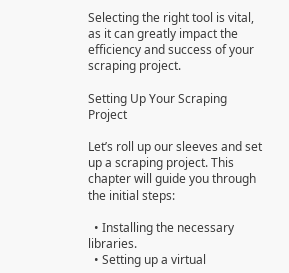Selecting the right tool is vital, as it can greatly impact the efficiency and success of your scraping project.

Setting Up Your Scraping Project

Let’s roll up our sleeves and set up a scraping project. This chapter will guide you through the initial steps:

  • Installing the necessary libraries.
  • Setting up a virtual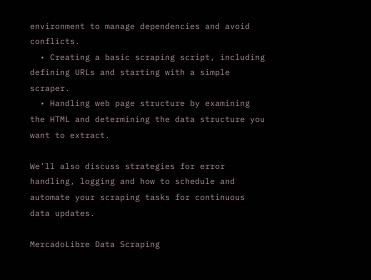environment to manage dependencies and avoid conflicts.
  • Creating a basic scraping script, including defining URLs and starting with a simple scraper.
  • Handling web page structure by examining the HTML and determining the data structure you want to extract.

We’ll also discuss strategies for error handling, logging and how to schedule and automate your scraping tasks for continuous data updates.

MercadoLibre Data Scraping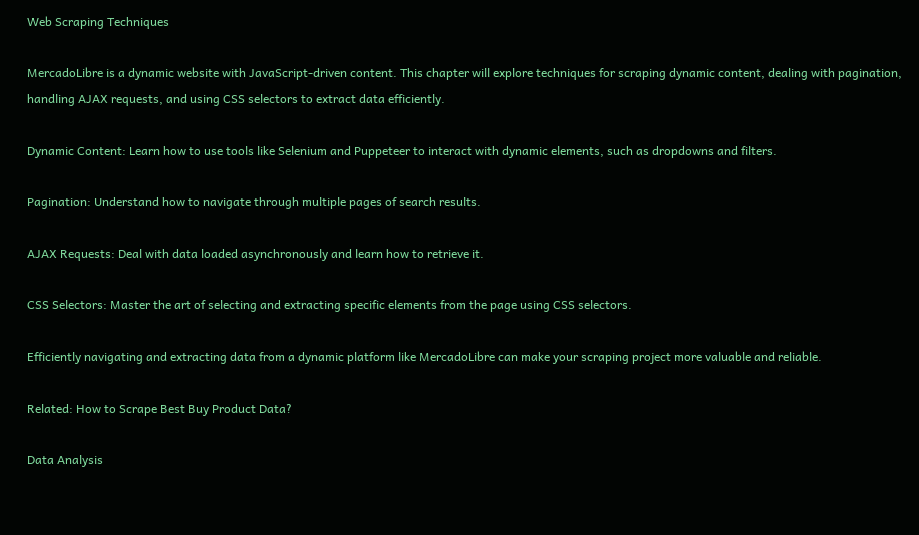Web Scraping Techniques

MercadoLibre is a dynamic website with JavaScript-driven content. This chapter will explore techniques for scraping dynamic content, dealing with pagination, handling AJAX requests, and using CSS selectors to extract data efficiently.

Dynamic Content: Learn how to use tools like Selenium and Puppeteer to interact with dynamic elements, such as dropdowns and filters.

Pagination: Understand how to navigate through multiple pages of search results.

AJAX Requests: Deal with data loaded asynchronously and learn how to retrieve it.

CSS Selectors: Master the art of selecting and extracting specific elements from the page using CSS selectors.

Efficiently navigating and extracting data from a dynamic platform like MercadoLibre can make your scraping project more valuable and reliable.

Related: How to Scrape Best Buy Product Data?

Data Analysis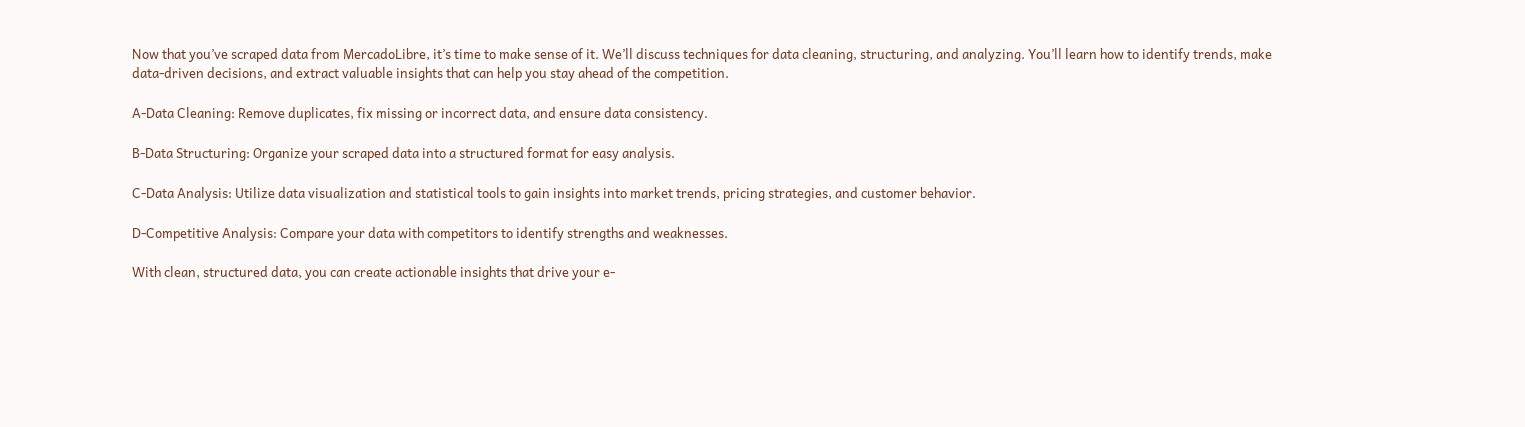Now that you’ve scraped data from MercadoLibre, it’s time to make sense of it. We’ll discuss techniques for data cleaning, structuring, and analyzing. You’ll learn how to identify trends, make data-driven decisions, and extract valuable insights that can help you stay ahead of the competition.

A-Data Cleaning: Remove duplicates, fix missing or incorrect data, and ensure data consistency.

B-Data Structuring: Organize your scraped data into a structured format for easy analysis.

C-Data Analysis: Utilize data visualization and statistical tools to gain insights into market trends, pricing strategies, and customer behavior.

D-Competitive Analysis: Compare your data with competitors to identify strengths and weaknesses.

With clean, structured data, you can create actionable insights that drive your e-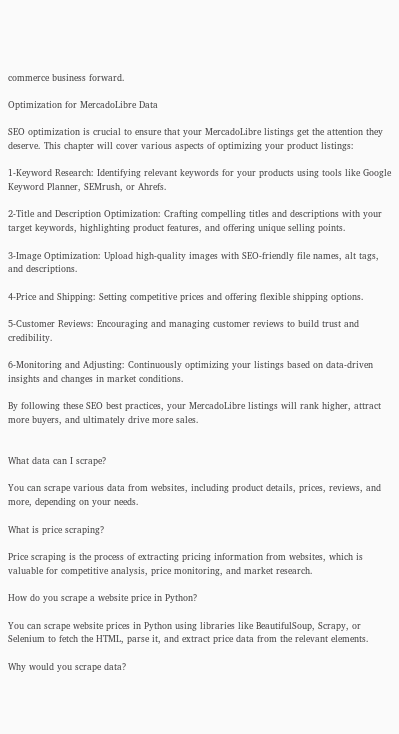commerce business forward.

Optimization for MercadoLibre Data

SEO optimization is crucial to ensure that your MercadoLibre listings get the attention they deserve. This chapter will cover various aspects of optimizing your product listings:

1-Keyword Research: Identifying relevant keywords for your products using tools like Google Keyword Planner, SEMrush, or Ahrefs.

2-Title and Description Optimization: Crafting compelling titles and descriptions with your target keywords, highlighting product features, and offering unique selling points.

3-Image Optimization: Upload high-quality images with SEO-friendly file names, alt tags, and descriptions.

4-Price and Shipping: Setting competitive prices and offering flexible shipping options.

5-Customer Reviews: Encouraging and managing customer reviews to build trust and credibility.

6-Monitoring and Adjusting: Continuously optimizing your listings based on data-driven insights and changes in market conditions.

By following these SEO best practices, your MercadoLibre listings will rank higher, attract more buyers, and ultimately drive more sales.


What data can I scrape?

You can scrape various data from websites, including product details, prices, reviews, and more, depending on your needs.

What is price scraping?

Price scraping is the process of extracting pricing information from websites, which is valuable for competitive analysis, price monitoring, and market research.

How do you scrape a website price in Python?

You can scrape website prices in Python using libraries like BeautifulSoup, Scrapy, or Selenium to fetch the HTML, parse it, and extract price data from the relevant elements.

Why would you scrape data?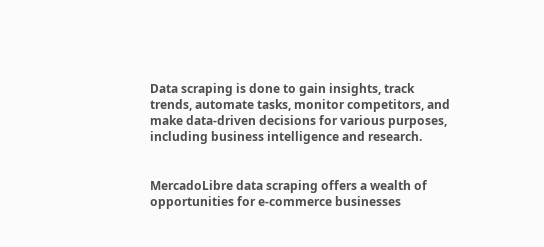Data scraping is done to gain insights, track trends, automate tasks, monitor competitors, and make data-driven decisions for various purposes, including business intelligence and research.


MercadoLibre data scraping offers a wealth of opportunities for e-commerce businesses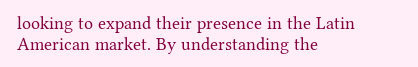looking to expand their presence in the Latin American market. By understanding the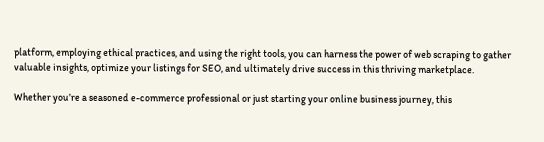platform, employing ethical practices, and using the right tools, you can harness the power of web scraping to gather valuable insights, optimize your listings for SEO, and ultimately drive success in this thriving marketplace.

Whether you’re a seasoned e-commerce professional or just starting your online business journey, this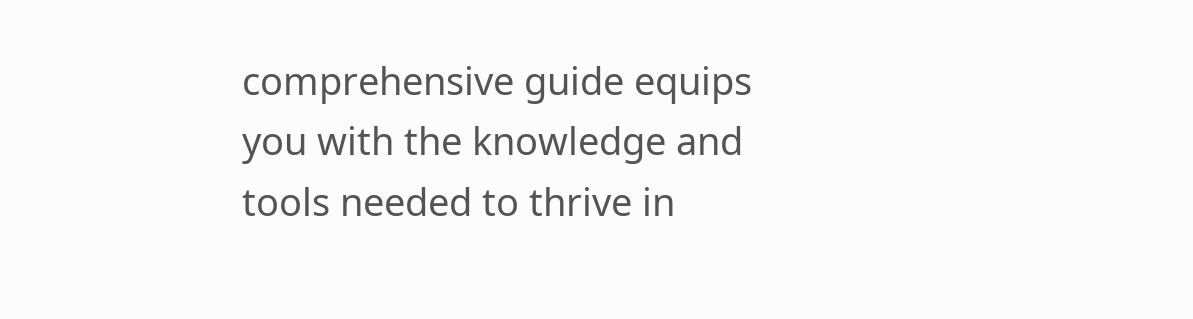comprehensive guide equips you with the knowledge and tools needed to thrive in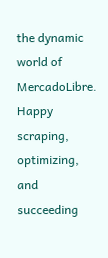the dynamic world of MercadoLibre. Happy scraping, optimizing, and succeeding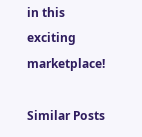in this exciting marketplace!

Similar Posts